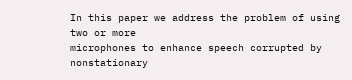In this paper we address the problem of using two or more
microphones to enhance speech corrupted by nonstationary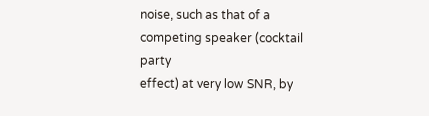noise, such as that of a competing speaker (cocktail party
effect) at very low SNR, by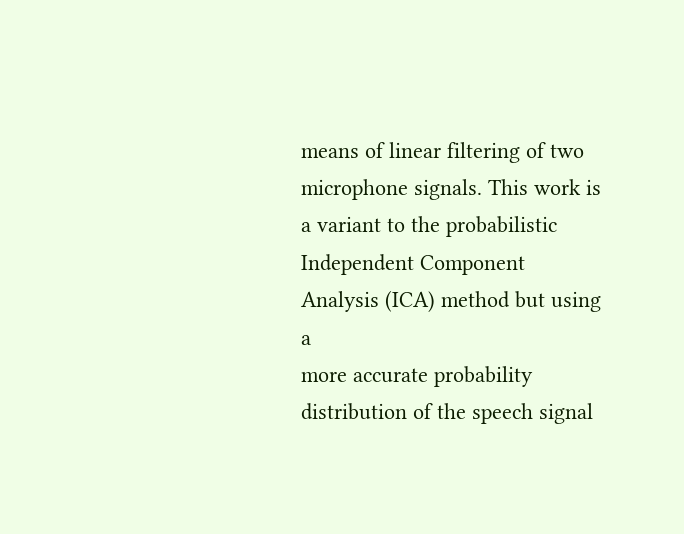means of linear filtering of two
microphone signals. This work is a variant to the probabilistic
Independent Component Analysis (ICA) method but using a
more accurate probability distribution of the speech signal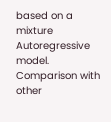based on a mixture Autoregressive model. Comparison with
other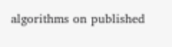algorithms on published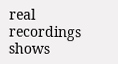real recordings shows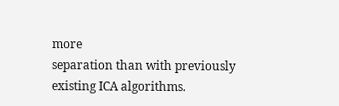more
separation than with previously existing ICA algorithms.